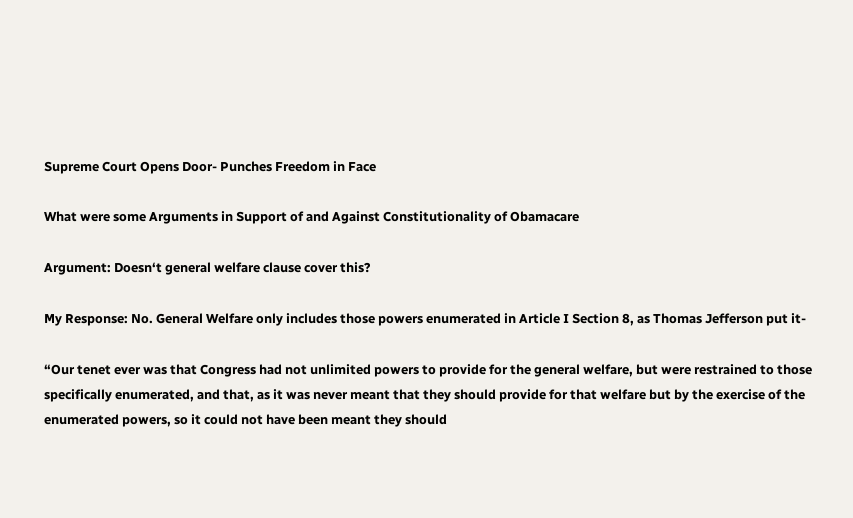Supreme Court Opens Door- Punches Freedom in Face

What were some Arguments in Support of and Against Constitutionality of Obamacare

Argument: Doesn‘t general welfare clause cover this?

My Response: No. General Welfare only includes those powers enumerated in Article I Section 8, as Thomas Jefferson put it-

“Our tenet ever was that Congress had not unlimited powers to provide for the general welfare, but were restrained to those specifically enumerated, and that, as it was never meant that they should provide for that welfare but by the exercise of the enumerated powers, so it could not have been meant they should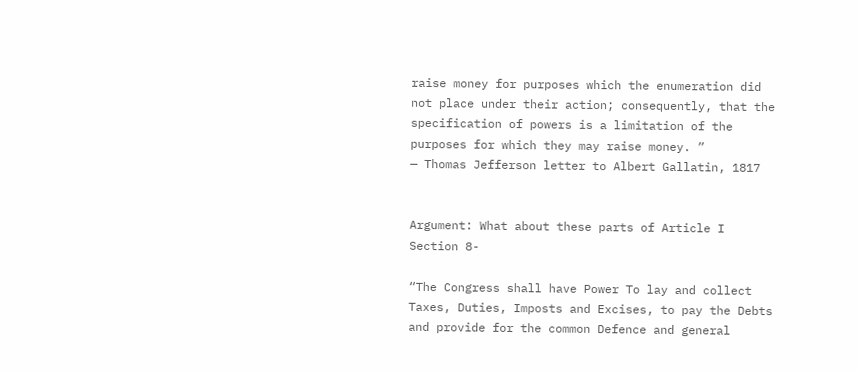raise money for purposes which the enumeration did not place under their action; consequently, that the specification of powers is a limitation of the purposes for which they may raise money. ”
— Thomas Jefferson letter to Albert Gallatin, 1817


Argument: What about these parts of Article I Section 8-

“The Congress shall have Power To lay and collect Taxes, Duties, Imposts and Excises, to pay the Debts and provide for the common Defence and general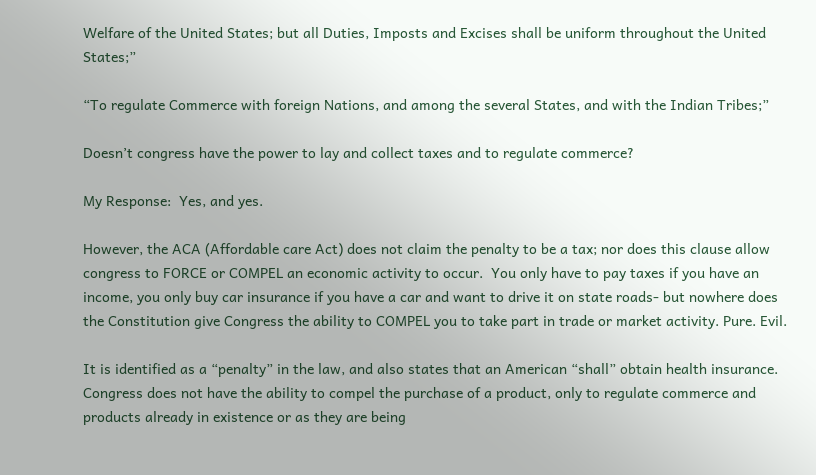Welfare of the United States; but all Duties, Imposts and Excises shall be uniform throughout the United States;”

“To regulate Commerce with foreign Nations, and among the several States, and with the Indian Tribes;”

Doesn’t congress have the power to lay and collect taxes and to regulate commerce?

My Response:  Yes, and yes.

However, the ACA (Affordable care Act) does not claim the penalty to be a tax; nor does this clause allow congress to FORCE or COMPEL an economic activity to occur.  You only have to pay taxes if you have an income, you only buy car insurance if you have a car and want to drive it on state roads- but nowhere does the Constitution give Congress the ability to COMPEL you to take part in trade or market activity. Pure. Evil.

It is identified as a “penalty” in the law, and also states that an American “shall” obtain health insurance. Congress does not have the ability to compel the purchase of a product, only to regulate commerce and products already in existence or as they are being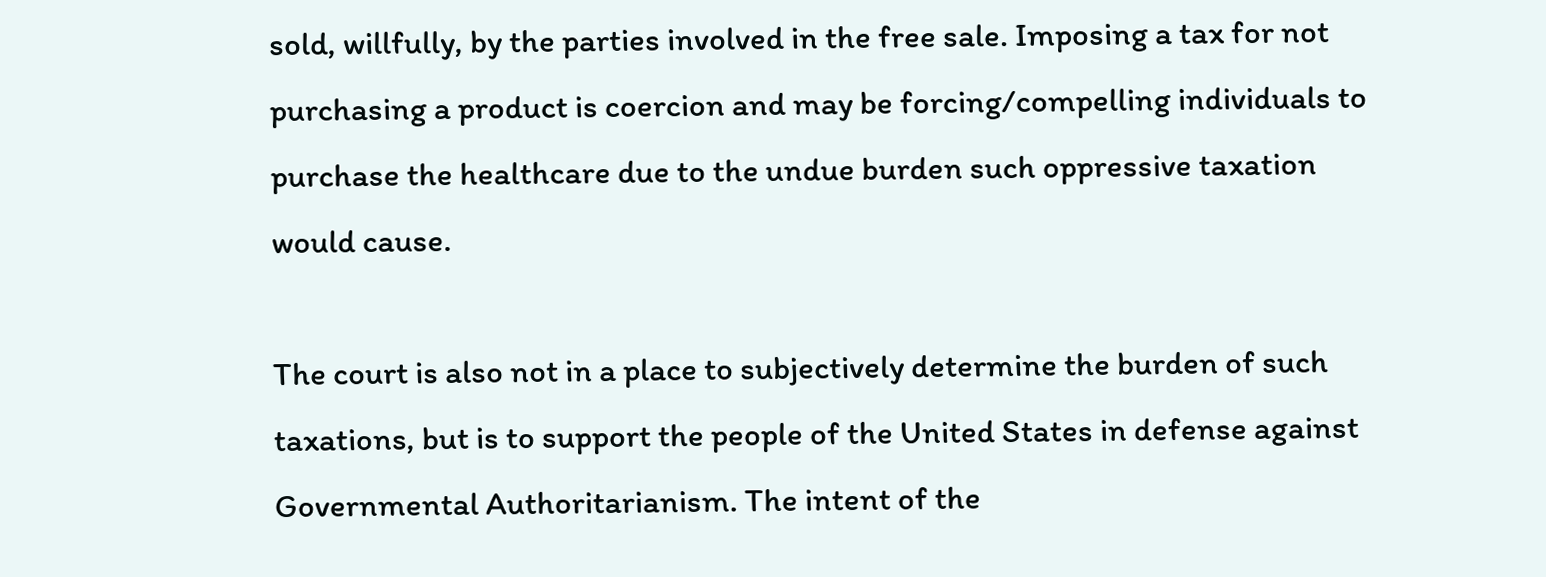sold, willfully, by the parties involved in the free sale. Imposing a tax for not purchasing a product is coercion and may be forcing/compelling individuals to purchase the healthcare due to the undue burden such oppressive taxation would cause.

The court is also not in a place to subjectively determine the burden of such taxations, but is to support the people of the United States in defense against Governmental Authoritarianism. The intent of the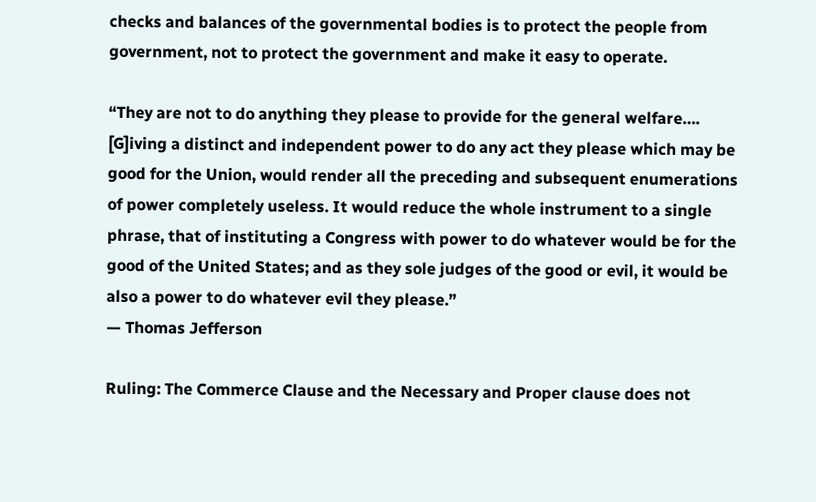checks and balances of the governmental bodies is to protect the people from government, not to protect the government and make it easy to operate.

“They are not to do anything they please to provide for the general welfare…. [G]iving a distinct and independent power to do any act they please which may be good for the Union, would render all the preceding and subsequent enumerations of power completely useless. It would reduce the whole instrument to a single phrase, that of instituting a Congress with power to do whatever would be for the good of the United States; and as they sole judges of the good or evil, it would be also a power to do whatever evil they please.”
— Thomas Jefferson

Ruling: The Commerce Clause and the Necessary and Proper clause does not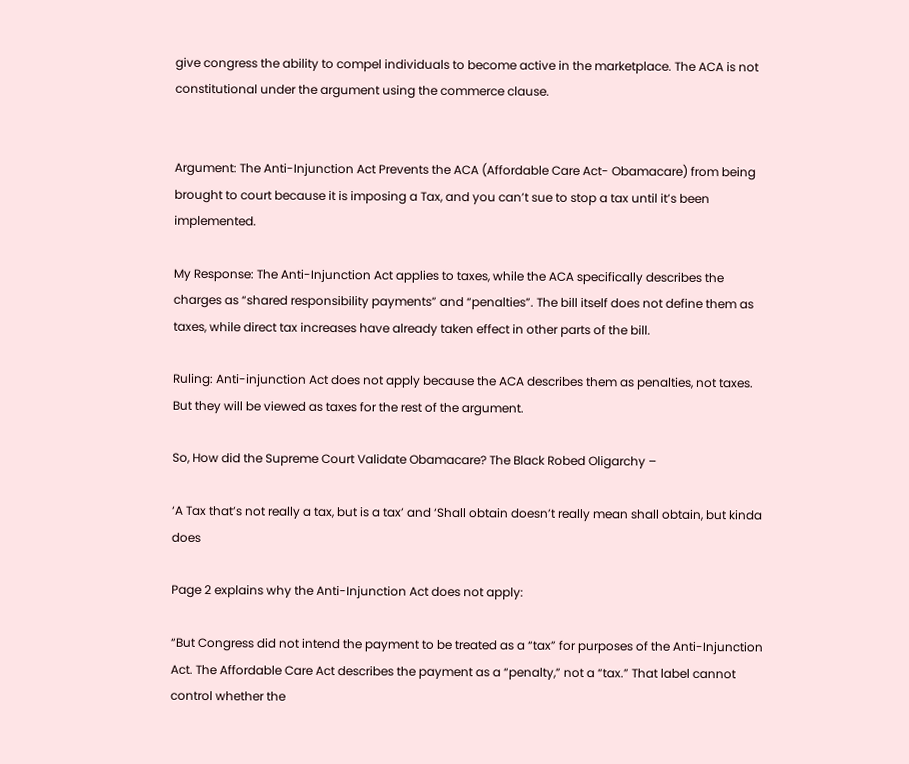give congress the ability to compel individuals to become active in the marketplace. The ACA is not constitutional under the argument using the commerce clause.


Argument: The Anti-Injunction Act Prevents the ACA (Affordable Care Act- Obamacare) from being brought to court because it is imposing a Tax, and you can’t sue to stop a tax until it’s been implemented.

My Response: The Anti-Injunction Act applies to taxes, while the ACA specifically describes the charges as “shared responsibility payments” and “penalties”. The bill itself does not define them as taxes, while direct tax increases have already taken effect in other parts of the bill.

Ruling: Anti-injunction Act does not apply because the ACA describes them as penalties, not taxes. But they will be viewed as taxes for the rest of the argument.

So, How did the Supreme Court Validate Obamacare? The Black Robed Oligarchy –

‘A Tax that’s not really a tax, but is a tax’ and ‘Shall obtain doesn’t really mean shall obtain, but kinda does

Page 2 explains why the Anti-Injunction Act does not apply:

“But Congress did not intend the payment to be treated as a “tax” for purposes of the Anti-Injunction Act. The Affordable Care Act describes the payment as a “penalty,” not a “tax.” That label cannot control whether the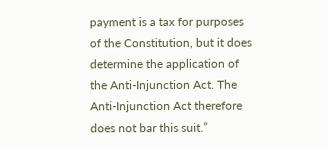payment is a tax for purposes of the Constitution, but it does determine the application of the Anti-Injunction Act. The Anti-Injunction Act therefore does not bar this suit.”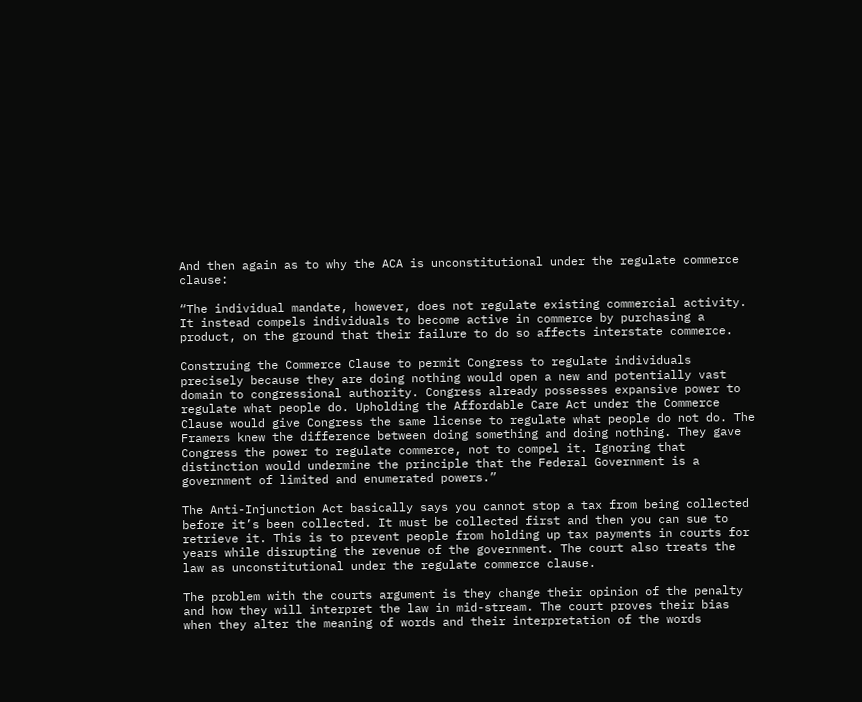And then again as to why the ACA is unconstitutional under the regulate commerce clause:

“The individual mandate, however, does not regulate existing commercial activity. It instead compels individuals to become active in commerce by purchasing a product, on the ground that their failure to do so affects interstate commerce.

Construing the Commerce Clause to permit Congress to regulate individuals precisely because they are doing nothing would open a new and potentially vast domain to congressional authority. Congress already possesses expansive power to regulate what people do. Upholding the Affordable Care Act under the Commerce Clause would give Congress the same license to regulate what people do not do. The Framers knew the difference between doing something and doing nothing. They gave Congress the power to regulate commerce, not to compel it. Ignoring that distinction would undermine the principle that the Federal Government is a government of limited and enumerated powers.”

The Anti-Injunction Act basically says you cannot stop a tax from being collected before it’s been collected. It must be collected first and then you can sue to retrieve it. This is to prevent people from holding up tax payments in courts for years while disrupting the revenue of the government. The court also treats the law as unconstitutional under the regulate commerce clause.

The problem with the courts argument is they change their opinion of the penalty and how they will interpret the law in mid-stream. The court proves their bias when they alter the meaning of words and their interpretation of the words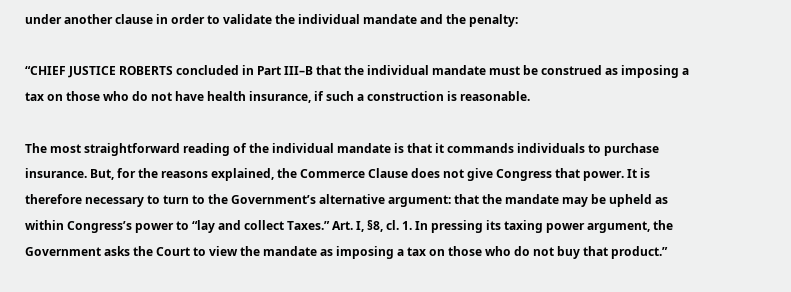under another clause in order to validate the individual mandate and the penalty:

“CHIEF JUSTICE ROBERTS concluded in Part III–B that the individual mandate must be construed as imposing a tax on those who do not have health insurance, if such a construction is reasonable.

The most straightforward reading of the individual mandate is that it commands individuals to purchase insurance. But, for the reasons explained, the Commerce Clause does not give Congress that power. It is therefore necessary to turn to the Government’s alternative argument: that the mandate may be upheld as within Congress’s power to “lay and collect Taxes.” Art. I, §8, cl. 1. In pressing its taxing power argument, the Government asks the Court to view the mandate as imposing a tax on those who do not buy that product.”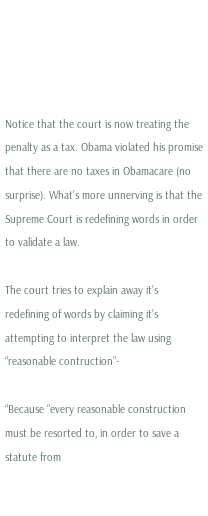Notice that the court is now treating the penalty as a tax. Obama violated his promise that there are no taxes in Obamacare (no surprise). What’s more unnerving is that the Supreme Court is redefining words in order to validate a law.

The court tries to explain away it’s redefining of words by claiming it’s attempting to interpret the law using “reasonable contruction”-

“Because “every reasonable construction must be resorted to, in order to save a statute from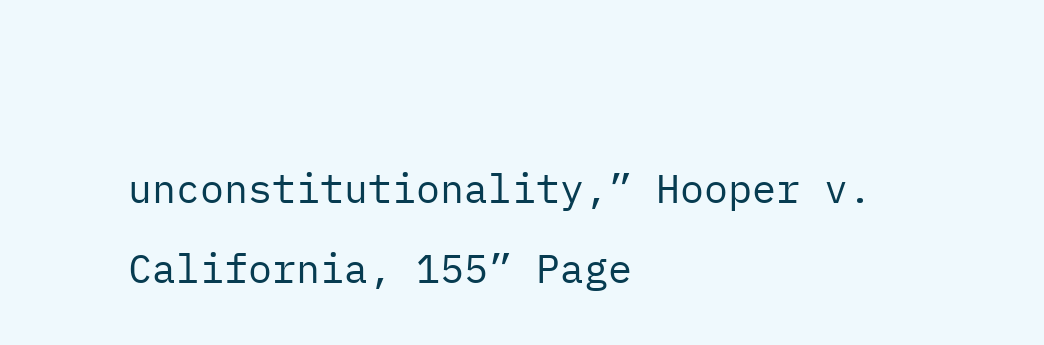unconstitutionality,” Hooper v. California, 155” Page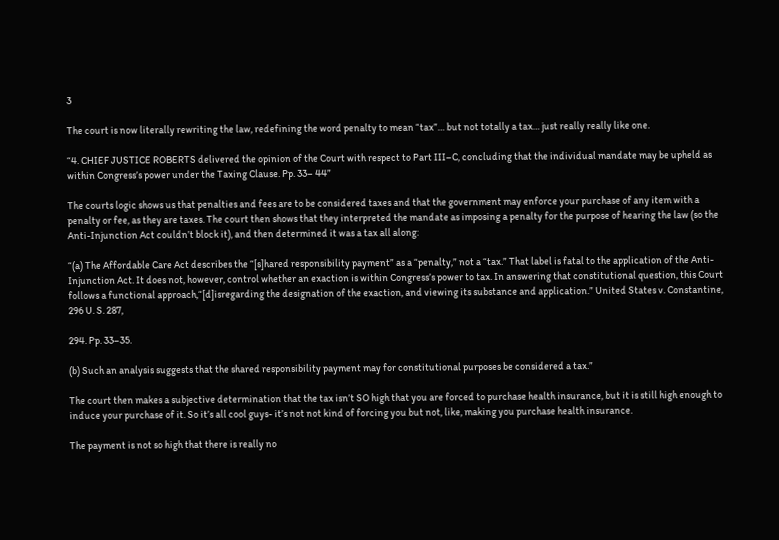3

The court is now literally rewriting the law, redefining the word penalty to mean “tax”… but not totally a tax… just really really like one.

“4. CHIEF JUSTICE ROBERTS delivered the opinion of the Court with respect to Part III–C, concluding that the individual mandate may be upheld as within Congress’s power under the Taxing Clause. Pp. 33– 44”

The courts logic shows us that penalties and fees are to be considered taxes and that the government may enforce your purchase of any item with a penalty or fee, as they are taxes. The court then shows that they interpreted the mandate as imposing a penalty for the purpose of hearing the law (so the Anti-Injunction Act couldn’t block it), and then determined it was a tax all along:

“(a) The Affordable Care Act describes the “[s]hared responsibility payment” as a “penalty,” not a “tax.” That label is fatal to the application of the Anti-Injunction Act. It does not, however, control whether an exaction is within Congress’s power to tax. In answering that constitutional question, this Court follows a functional approach,“[d]isregarding the designation of the exaction, and viewing its substance and application.” United States v. Constantine, 296 U. S. 287,

294. Pp. 33–35.

(b) Such an analysis suggests that the shared responsibility payment may for constitutional purposes be considered a tax.”

The court then makes a subjective determination that the tax isn’t SO high that you are forced to purchase health insurance, but it is still high enough to induce your purchase of it. So it’s all cool guys- it’s not not kind of forcing you but not, like, making you purchase health insurance.

The payment is not so high that there is really no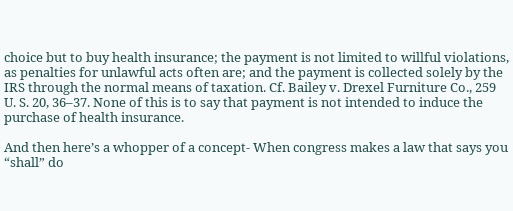choice but to buy health insurance; the payment is not limited to willful violations, as penalties for unlawful acts often are; and the payment is collected solely by the IRS through the normal means of taxation. Cf. Bailey v. Drexel Furniture Co., 259 U. S. 20, 36–37. None of this is to say that payment is not intended to induce the purchase of health insurance.

And then here’s a whopper of a concept- When congress makes a law that says you “shall” do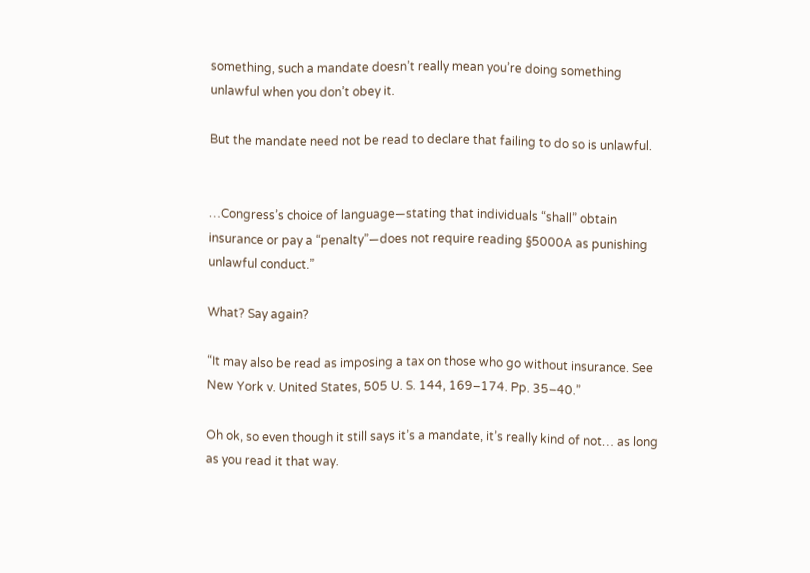something, such a mandate doesn’t really mean you’re doing something unlawful when you don’t obey it.

But the mandate need not be read to declare that failing to do so is unlawful.


…Congress’s choice of language—stating that individuals “shall” obtain insurance or pay a “penalty”—does not require reading §5000A as punishing unlawful conduct.”

What? Say again?

“It may also be read as imposing a tax on those who go without insurance. See New York v. United States, 505 U. S. 144, 169–174. Pp. 35–40.”

Oh ok, so even though it still says it’s a mandate, it’s really kind of not… as long as you read it that way.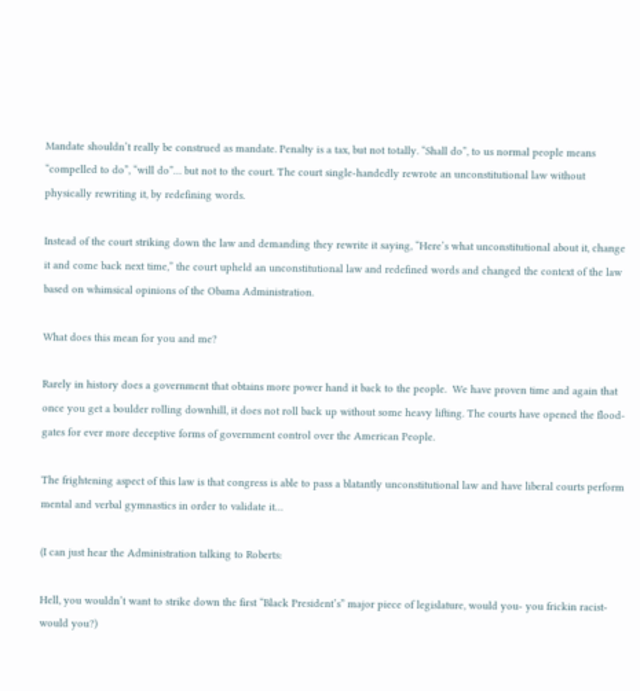Mandate shouldn’t really be construed as mandate. Penalty is a tax, but not totally. “Shall do”, to us normal people means “compelled to do”, “will do”… but not to the court. The court single-handedly rewrote an unconstitutional law without physically rewriting it, by redefining words.

Instead of the court striking down the law and demanding they rewrite it saying, “Here’s what unconstitutional about it, change it and come back next time,” the court upheld an unconstitutional law and redefined words and changed the context of the law based on whimsical opinions of the Obama Administration.

What does this mean for you and me?

Rarely in history does a government that obtains more power hand it back to the people.  We have proven time and again that once you get a boulder rolling downhill, it does not roll back up without some heavy lifting. The courts have opened the flood-gates for ever more deceptive forms of government control over the American People.

The frightening aspect of this law is that congress is able to pass a blatantly unconstitutional law and have liberal courts perform mental and verbal gymnastics in order to validate it…

(I can just hear the Administration talking to Roberts:

Hell, you wouldn’t want to strike down the first “Black President’s” major piece of legislature, would you- you frickin racist- would you?)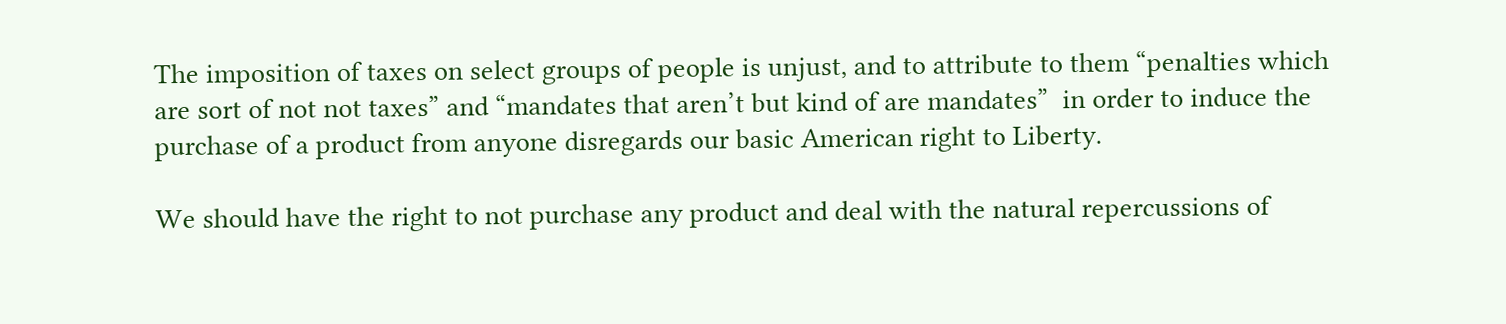The imposition of taxes on select groups of people is unjust, and to attribute to them “penalties which are sort of not not taxes” and “mandates that aren’t but kind of are mandates”  in order to induce the purchase of a product from anyone disregards our basic American right to Liberty.

We should have the right to not purchase any product and deal with the natural repercussions of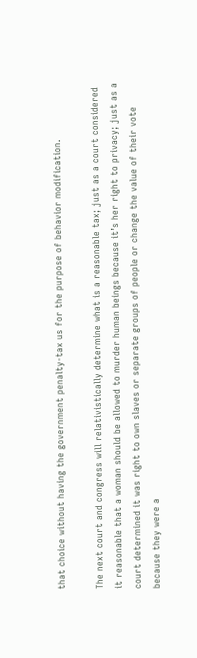that choice without having the government penalty-tax us for the purpose of behavior modification.

The next court and congress will relativistically determine what is a reasonable tax; just as a court considered it reasonable that a woman should be allowed to murder human beings because it’s her right to privacy; just as a court determined it was right to own slaves or separate groups of people or change the value of their vote because they were a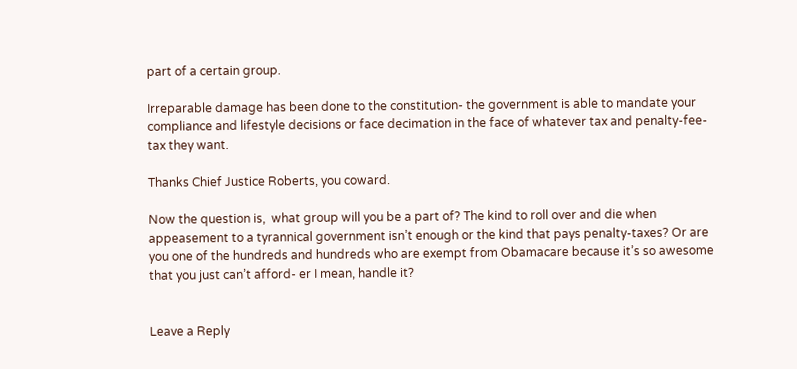part of a certain group.

Irreparable damage has been done to the constitution- the government is able to mandate your compliance and lifestyle decisions or face decimation in the face of whatever tax and penalty-fee-tax they want.

Thanks Chief Justice Roberts, you coward.

Now the question is,  what group will you be a part of? The kind to roll over and die when appeasement to a tyrannical government isn’t enough or the kind that pays penalty-taxes? Or are you one of the hundreds and hundreds who are exempt from Obamacare because it’s so awesome that you just can’t afford- er I mean, handle it?


Leave a Reply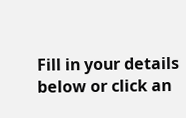Fill in your details below or click an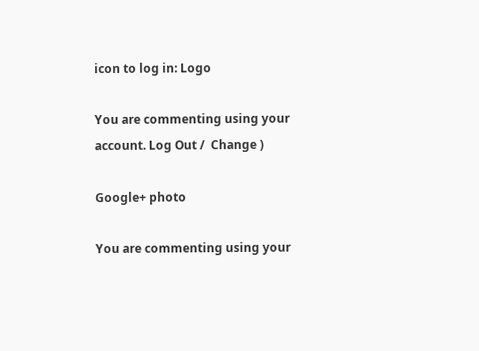icon to log in: Logo

You are commenting using your account. Log Out /  Change )

Google+ photo

You are commenting using your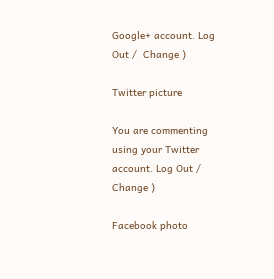Google+ account. Log Out /  Change )

Twitter picture

You are commenting using your Twitter account. Log Out /  Change )

Facebook photo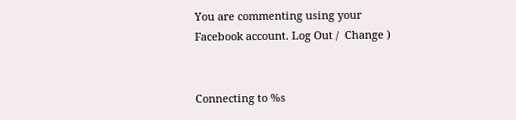You are commenting using your Facebook account. Log Out /  Change )


Connecting to %s